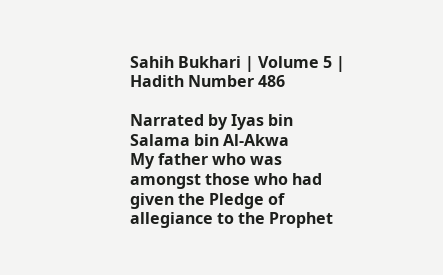Sahih Bukhari | Volume 5 | Hadith Number 486

Narrated by Iyas bin Salama bin Al-Akwa
My father who was amongst those who had given the Pledge of allegiance to the Prophet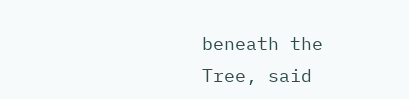beneath the Tree, said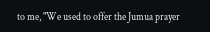to me, "We used to offer the Jumua prayer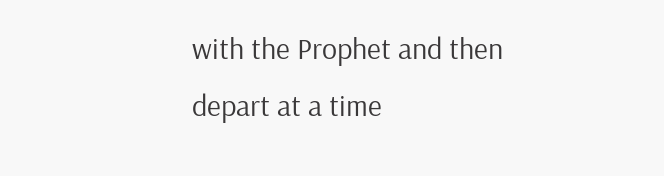with the Prophet and then depart at a time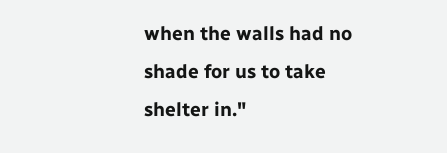when the walls had no shade for us to take shelter in."